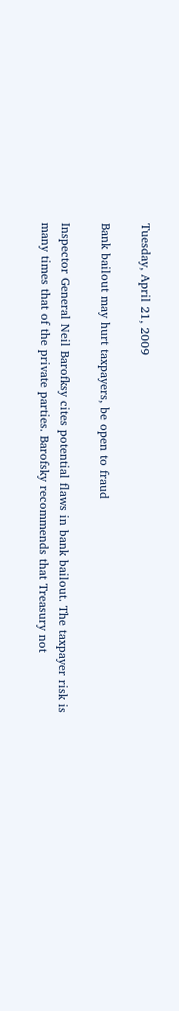Tuesday, April 21, 2009

Bank bailout may hurt taxpayers, be open to fraud

Inspector General Neil Barofksy cites potential flaws in bank bailout. The taxpayer risk is many times that of the private parties. Barofsky recommends that Treasury not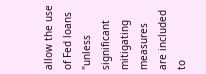allow the use of Fed loans "unless significant mitigating measures are included to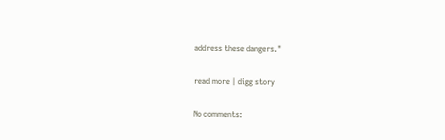address these dangers."

read more | digg story

No comments: